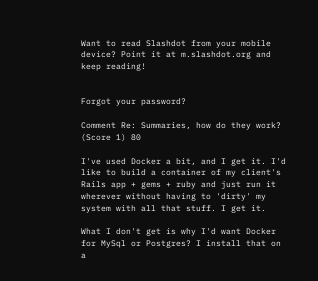Want to read Slashdot from your mobile device? Point it at m.slashdot.org and keep reading!


Forgot your password?

Comment Re: Summaries, how do they work? (Score 1) 80

I've used Docker a bit, and I get it. I'd like to build a container of my client's Rails app + gems + ruby and just run it wherever without having to 'dirty' my system with all that stuff. I get it.

What I don't get is why I'd want Docker for MySql or Postgres? I install that on a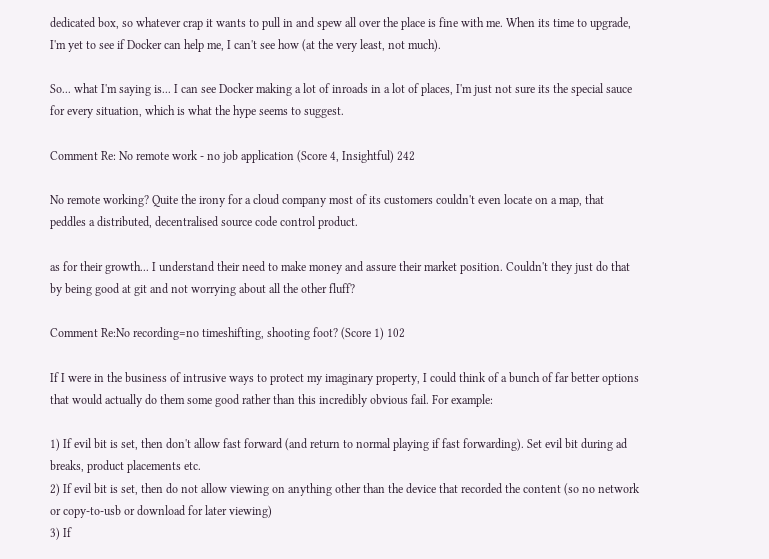dedicated box, so whatever crap it wants to pull in and spew all over the place is fine with me. When its time to upgrade, I'm yet to see if Docker can help me, I can't see how (at the very least, not much).

So... what I'm saying is... I can see Docker making a lot of inroads in a lot of places, I'm just not sure its the special sauce for every situation, which is what the hype seems to suggest.

Comment Re: No remote work - no job application (Score 4, Insightful) 242

No remote working? Quite the irony for a cloud company most of its customers couldn't even locate on a map, that peddles a distributed, decentralised source code control product.

as for their growth... I understand their need to make money and assure their market position. Couldn't they just do that by being good at git and not worrying about all the other fluff?

Comment Re:No recording=no timeshifting, shooting foot? (Score 1) 102

If I were in the business of intrusive ways to protect my imaginary property, I could think of a bunch of far better options that would actually do them some good rather than this incredibly obvious fail. For example:

1) If evil bit is set, then don't allow fast forward (and return to normal playing if fast forwarding). Set evil bit during ad breaks, product placements etc.
2) If evil bit is set, then do not allow viewing on anything other than the device that recorded the content (so no network or copy-to-usb or download for later viewing)
3) If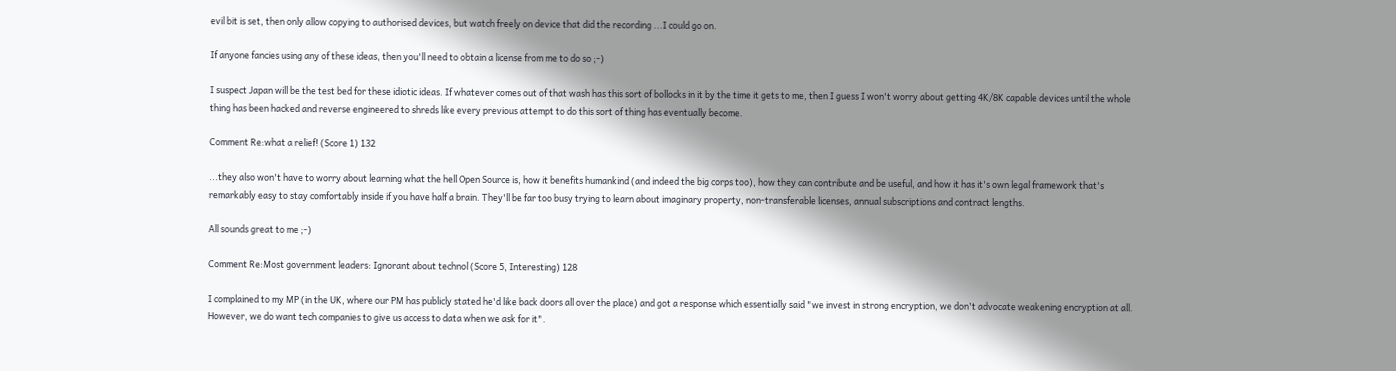evil bit is set, then only allow copying to authorised devices, but watch freely on device that did the recording ...I could go on.

If anyone fancies using any of these ideas, then you'll need to obtain a license from me to do so ;-)

I suspect Japan will be the test bed for these idiotic ideas. If whatever comes out of that wash has this sort of bollocks in it by the time it gets to me, then I guess I won't worry about getting 4K/8K capable devices until the whole thing has been hacked and reverse engineered to shreds like every previous attempt to do this sort of thing has eventually become.

Comment Re:what a relief! (Score 1) 132

...they also won't have to worry about learning what the hell Open Source is, how it benefits humankind (and indeed the big corps too), how they can contribute and be useful, and how it has it's own legal framework that's remarkably easy to stay comfortably inside if you have half a brain. They'll be far too busy trying to learn about imaginary property, non-transferable licenses, annual subscriptions and contract lengths.

All sounds great to me ;-)

Comment Re:Most government leaders: Ignorant about technol (Score 5, Interesting) 128

I complained to my MP (in the UK, where our PM has publicly stated he'd like back doors all over the place) and got a response which essentially said "we invest in strong encryption, we don't advocate weakening encryption at all. However, we do want tech companies to give us access to data when we ask for it".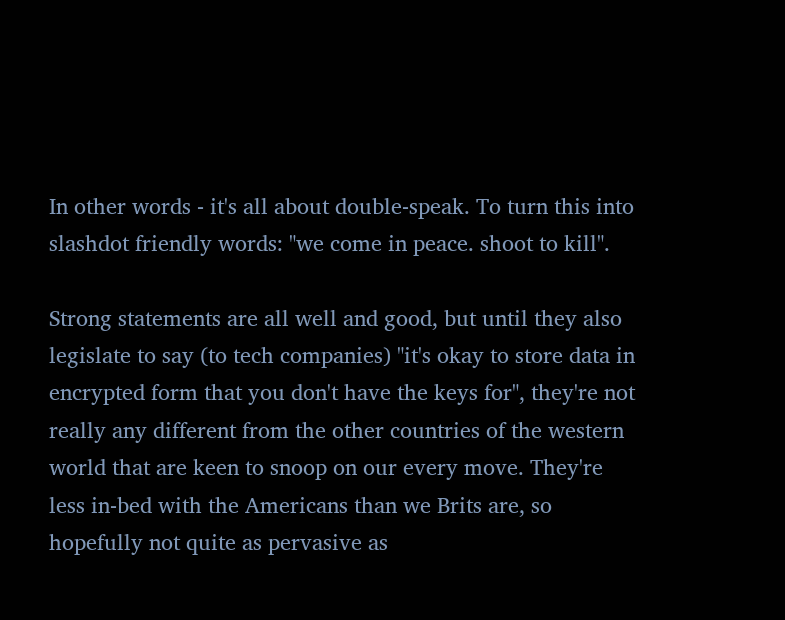In other words - it's all about double-speak. To turn this into slashdot friendly words: "we come in peace. shoot to kill".

Strong statements are all well and good, but until they also legislate to say (to tech companies) "it's okay to store data in encrypted form that you don't have the keys for", they're not really any different from the other countries of the western world that are keen to snoop on our every move. They're less in-bed with the Americans than we Brits are, so hopefully not quite as pervasive as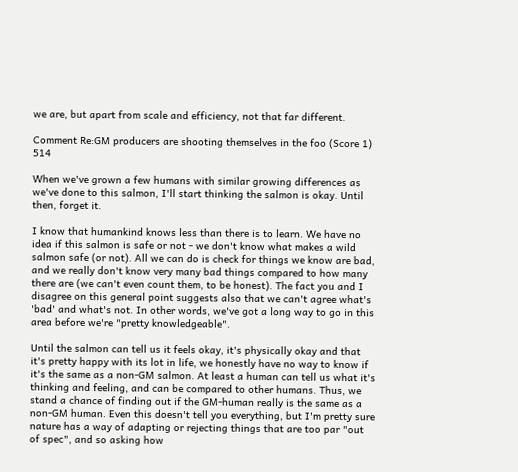we are, but apart from scale and efficiency, not that far different.

Comment Re:GM producers are shooting themselves in the foo (Score 1) 514

When we've grown a few humans with similar growing differences as we've done to this salmon, I'll start thinking the salmon is okay. Until then, forget it.

I know that humankind knows less than there is to learn. We have no idea if this salmon is safe or not - we don't know what makes a wild salmon safe (or not). All we can do is check for things we know are bad, and we really don't know very many bad things compared to how many there are (we can't even count them, to be honest). The fact you and I disagree on this general point suggests also that we can't agree what's 'bad' and what's not. In other words, we've got a long way to go in this area before we're "pretty knowledgeable".

Until the salmon can tell us it feels okay, it's physically okay and that it's pretty happy with its lot in life, we honestly have no way to know if it's the same as a non-GM salmon. At least a human can tell us what it's thinking and feeling, and can be compared to other humans. Thus, we stand a chance of finding out if the GM-human really is the same as a non-GM human. Even this doesn't tell you everything, but I'm pretty sure nature has a way of adapting or rejecting things that are too par "out of spec", and so asking how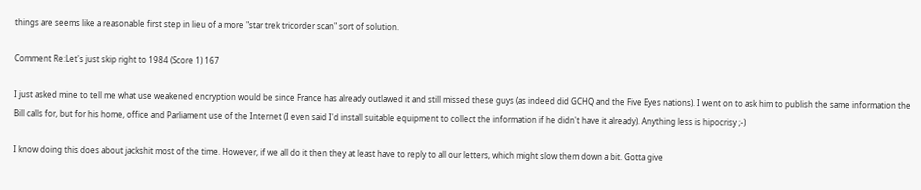things are seems like a reasonable first step in lieu of a more "star trek tricorder scan" sort of solution.

Comment Re:Let's just skip right to 1984 (Score 1) 167

I just asked mine to tell me what use weakened encryption would be since France has already outlawed it and still missed these guys (as indeed did GCHQ and the Five Eyes nations). I went on to ask him to publish the same information the Bill calls for, but for his home, office and Parliament use of the Internet (I even said I'd install suitable equipment to collect the information if he didn't have it already). Anything less is hipocrisy ;-)

I know doing this does about jackshit most of the time. However, if we all do it then they at least have to reply to all our letters, which might slow them down a bit. Gotta give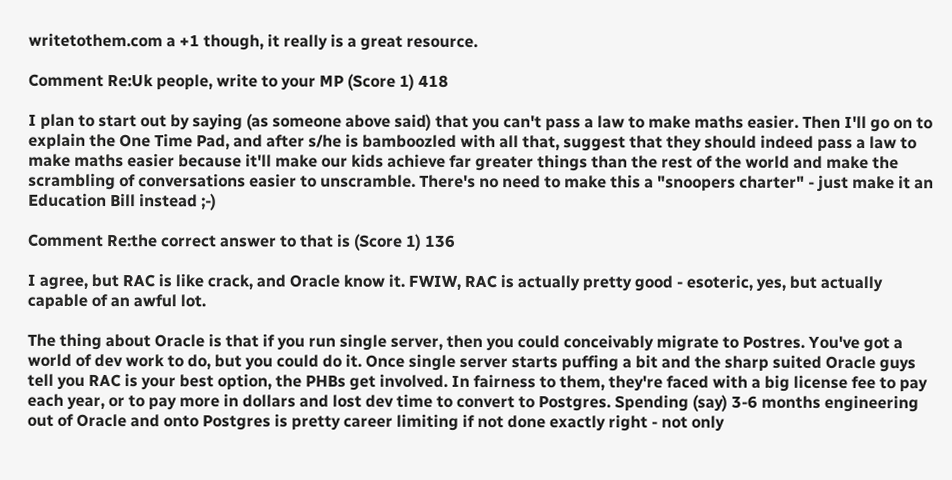writetothem.com a +1 though, it really is a great resource.

Comment Re:Uk people, write to your MP (Score 1) 418

I plan to start out by saying (as someone above said) that you can't pass a law to make maths easier. Then I'll go on to explain the One Time Pad, and after s/he is bamboozled with all that, suggest that they should indeed pass a law to make maths easier because it'll make our kids achieve far greater things than the rest of the world and make the scrambling of conversations easier to unscramble. There's no need to make this a "snoopers charter" - just make it an Education Bill instead ;-)

Comment Re:the correct answer to that is (Score 1) 136

I agree, but RAC is like crack, and Oracle know it. FWIW, RAC is actually pretty good - esoteric, yes, but actually capable of an awful lot.

The thing about Oracle is that if you run single server, then you could conceivably migrate to Postres. You've got a world of dev work to do, but you could do it. Once single server starts puffing a bit and the sharp suited Oracle guys tell you RAC is your best option, the PHBs get involved. In fairness to them, they're faced with a big license fee to pay each year, or to pay more in dollars and lost dev time to convert to Postgres. Spending (say) 3-6 months engineering out of Oracle and onto Postgres is pretty career limiting if not done exactly right - not only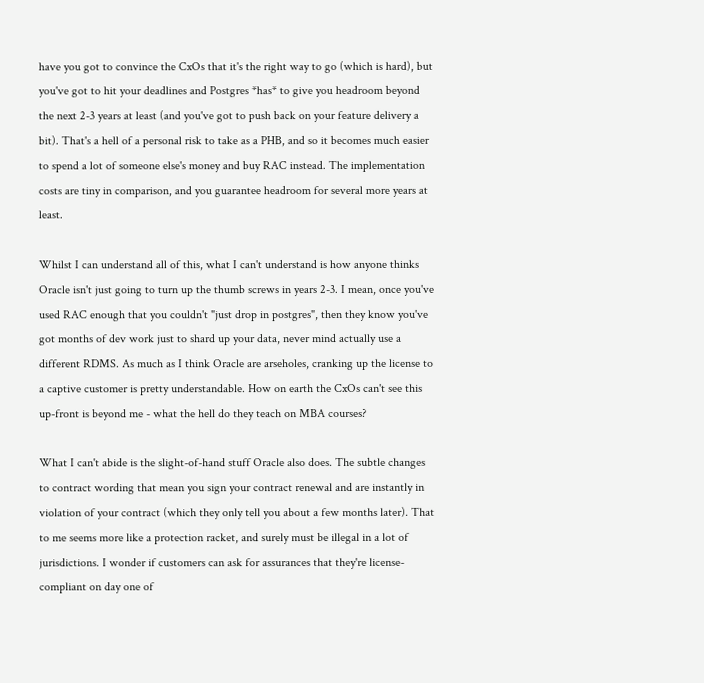have you got to convince the CxOs that it's the right way to go (which is hard), but you've got to hit your deadlines and Postgres *has* to give you headroom beyond the next 2-3 years at least (and you've got to push back on your feature delivery a bit). That's a hell of a personal risk to take as a PHB, and so it becomes much easier to spend a lot of someone else's money and buy RAC instead. The implementation costs are tiny in comparison, and you guarantee headroom for several more years at least.

Whilst I can understand all of this, what I can't understand is how anyone thinks Oracle isn't just going to turn up the thumb screws in years 2-3. I mean, once you've used RAC enough that you couldn't "just drop in postgres", then they know you've got months of dev work just to shard up your data, never mind actually use a different RDMS. As much as I think Oracle are arseholes, cranking up the license to a captive customer is pretty understandable. How on earth the CxOs can't see this up-front is beyond me - what the hell do they teach on MBA courses?

What I can't abide is the slight-of-hand stuff Oracle also does. The subtle changes to contract wording that mean you sign your contract renewal and are instantly in violation of your contract (which they only tell you about a few months later). That to me seems more like a protection racket, and surely must be illegal in a lot of jurisdictions. I wonder if customers can ask for assurances that they're license-compliant on day one of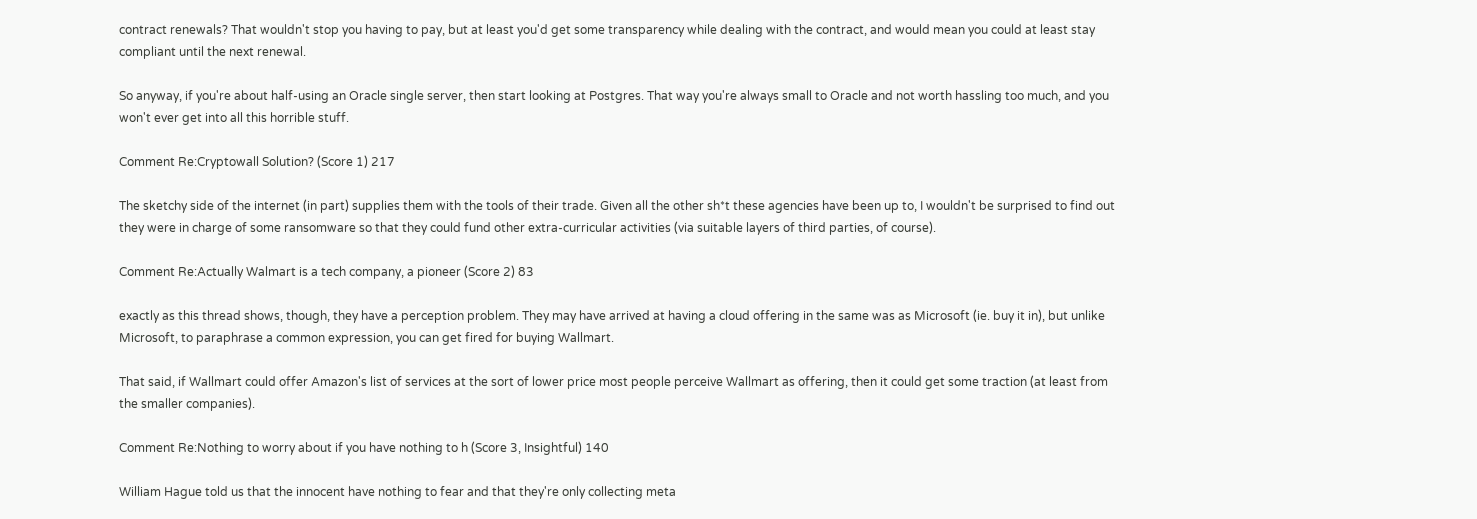contract renewals? That wouldn't stop you having to pay, but at least you'd get some transparency while dealing with the contract, and would mean you could at least stay compliant until the next renewal.

So anyway, if you're about half-using an Oracle single server, then start looking at Postgres. That way you're always small to Oracle and not worth hassling too much, and you won't ever get into all this horrible stuff.

Comment Re:Cryptowall Solution? (Score 1) 217

The sketchy side of the internet (in part) supplies them with the tools of their trade. Given all the other sh*t these agencies have been up to, I wouldn't be surprised to find out they were in charge of some ransomware so that they could fund other extra-curricular activities (via suitable layers of third parties, of course).

Comment Re:Actually Walmart is a tech company, a pioneer (Score 2) 83

exactly as this thread shows, though, they have a perception problem. They may have arrived at having a cloud offering in the same was as Microsoft (ie. buy it in), but unlike Microsoft, to paraphrase a common expression, you can get fired for buying Wallmart.

That said, if Wallmart could offer Amazon's list of services at the sort of lower price most people perceive Wallmart as offering, then it could get some traction (at least from the smaller companies).

Comment Re:Nothing to worry about if you have nothing to h (Score 3, Insightful) 140

William Hague told us that the innocent have nothing to fear and that they're only collecting meta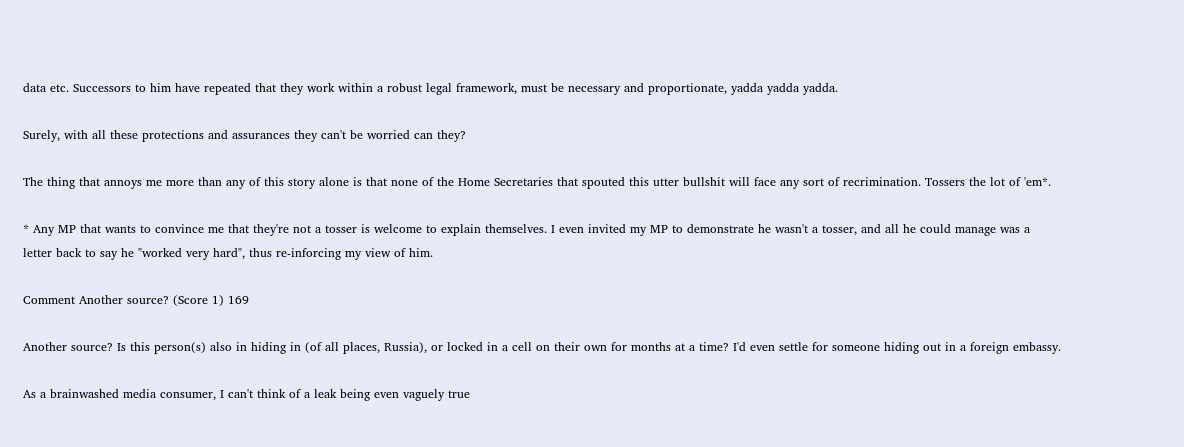data etc. Successors to him have repeated that they work within a robust legal framework, must be necessary and proportionate, yadda yadda yadda.

Surely, with all these protections and assurances they can't be worried can they?

The thing that annoys me more than any of this story alone is that none of the Home Secretaries that spouted this utter bullshit will face any sort of recrimination. Tossers the lot of 'em*.

* Any MP that wants to convince me that they're not a tosser is welcome to explain themselves. I even invited my MP to demonstrate he wasn't a tosser, and all he could manage was a letter back to say he "worked very hard", thus re-inforcing my view of him.

Comment Another source? (Score 1) 169

Another source? Is this person(s) also in hiding in (of all places, Russia), or locked in a cell on their own for months at a time? I'd even settle for someone hiding out in a foreign embassy.

As a brainwashed media consumer, I can't think of a leak being even vaguely true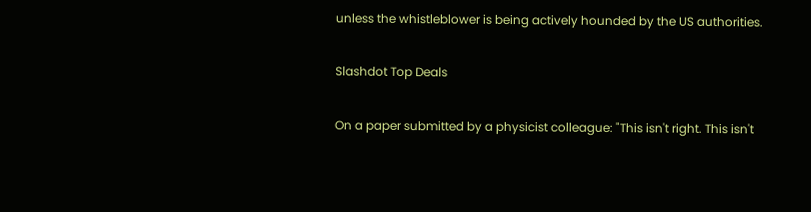unless the whistleblower is being actively hounded by the US authorities.

Slashdot Top Deals

On a paper submitted by a physicist colleague: "This isn't right. This isn't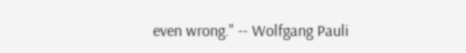even wrong." -- Wolfgang Pauli